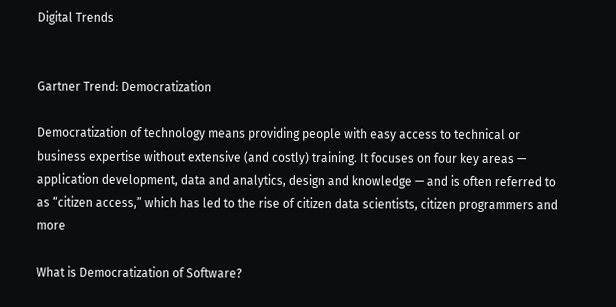Digital Trends


Gartner Trend: Democratization

Democratization of technology means providing people with easy access to technical or business expertise without extensive (and costly) training. It focuses on four key areas — application development, data and analytics, design and knowledge — and is often referred to as “citizen access,” which has led to the rise of citizen data scientists, citizen programmers and more

What is Democratization of Software?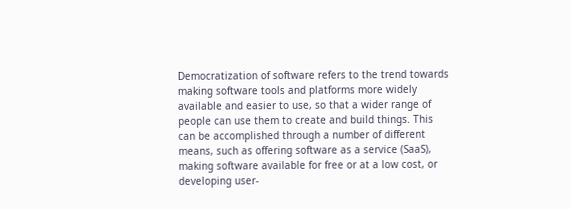Democratization of software refers to the trend towards making software tools and platforms more widely available and easier to use, so that a wider range of people can use them to create and build things. This can be accomplished through a number of different means, such as offering software as a service (SaaS), making software available for free or at a low cost, or developing user-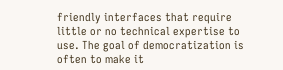friendly interfaces that require little or no technical expertise to use. The goal of democratization is often to make it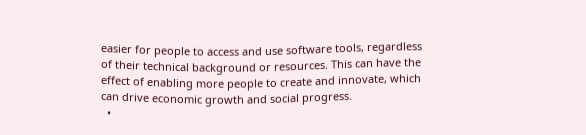easier for people to access and use software tools, regardless of their technical background or resources. This can have the effect of enabling more people to create and innovate, which can drive economic growth and social progress.
  •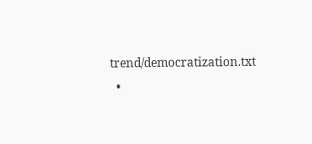trend/democratization.txt
  •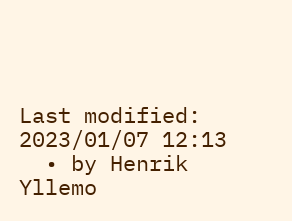Last modified: 2023/01/07 12:13
  • by Henrik Yllemo